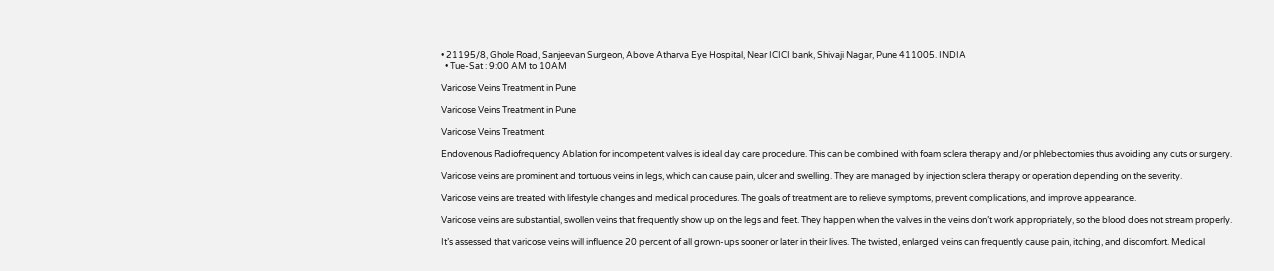• 21195/8, Ghole Road, Sanjeevan Surgeon, Above Atharva Eye Hospital, Near ICICI bank, Shivaji Nagar, Pune 411005. INDIA
  • Tue-Sat : 9:00 AM to 10AM

Varicose Veins Treatment in Pune

Varicose Veins Treatment in Pune

Varicose Veins Treatment

Endovenous Radiofrequency Ablation for incompetent valves is ideal day care procedure. This can be combined with foam sclera therapy and/or phlebectomies thus avoiding any cuts or surgery.

Varicose veins are prominent and tortuous veins in legs, which can cause pain, ulcer and swelling. They are managed by injection sclera therapy or operation depending on the severity.

Varicose veins are treated with lifestyle changes and medical procedures. The goals of treatment are to relieve symptoms, prevent complications, and improve appearance.

Varicose veins are substantial, swollen veins that frequently show up on the legs and feet. They happen when the valves in the veins don’t work appropriately, so the blood does not stream properly.

It’s assessed that varicose veins will influence 20 percent of all grown-ups sooner or later in their lives. The twisted, enlarged veins can frequently cause pain, itching, and discomfort. Medical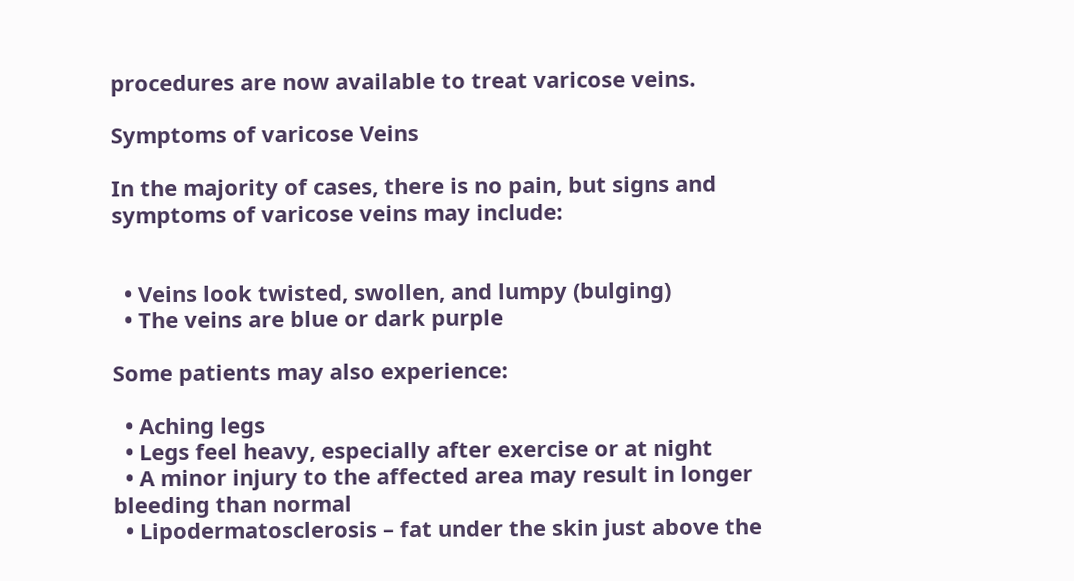procedures are now available to treat varicose veins.

Symptoms of varicose Veins

In the majority of cases, there is no pain, but signs and symptoms of varicose veins may include:


  • Veins look twisted, swollen, and lumpy (bulging)
  • The veins are blue or dark purple

Some patients may also experience:

  • Aching legs
  • Legs feel heavy, especially after exercise or at night
  • A minor injury to the affected area may result in longer bleeding than normal
  • Lipodermatosclerosis – fat under the skin just above the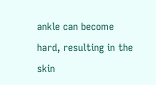ankle can become hard, resulting in the skin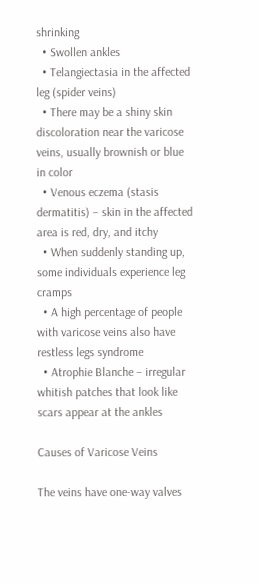shrinking
  • Swollen ankles
  • Telangiectasia in the affected leg (spider veins)
  • There may be a shiny skin discoloration near the varicose veins, usually brownish or blue in color
  • Venous eczema (stasis dermatitis) – skin in the affected area is red, dry, and itchy
  • When suddenly standing up, some individuals experience leg cramps
  • A high percentage of people with varicose veins also have restless legs syndrome
  • Atrophie Blanche – irregular whitish patches that look like scars appear at the ankles

Causes of Varicose Veins

The veins have one-way valves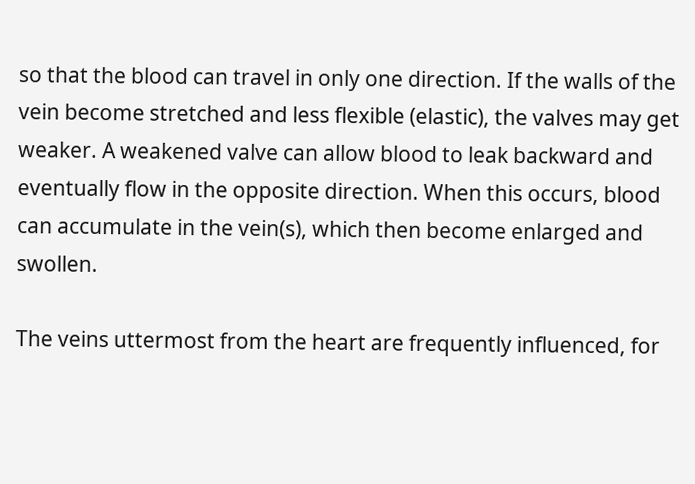so that the blood can travel in only one direction. If the walls of the vein become stretched and less flexible (elastic), the valves may get weaker. A weakened valve can allow blood to leak backward and eventually flow in the opposite direction. When this occurs, blood can accumulate in the vein(s), which then become enlarged and swollen.

The veins uttermost from the heart are frequently influenced, for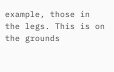example, those in the legs. This is on the grounds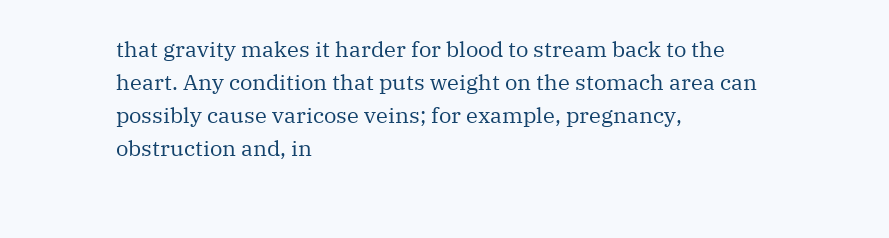that gravity makes it harder for blood to stream back to the heart. Any condition that puts weight on the stomach area can possibly cause varicose veins; for example, pregnancy, obstruction and, in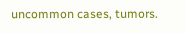uncommon cases, tumors.